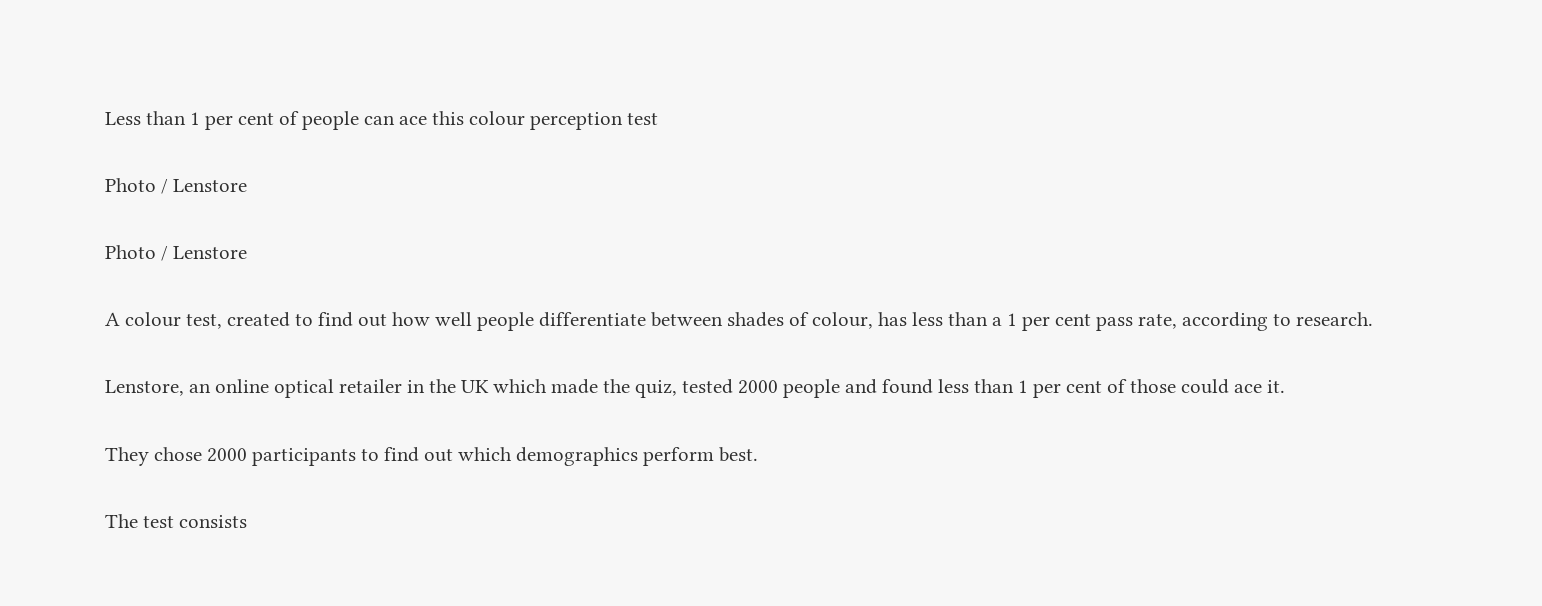Less than 1 per cent of people can ace this colour perception test

Photo / Lenstore

Photo / Lenstore

A colour test, created to find out how well people differentiate between shades of colour, has less than a 1 per cent pass rate, according to research.

Lenstore, an online optical retailer in the UK which made the quiz, tested 2000 people and found less than 1 per cent of those could ace it.

They chose 2000 participants to find out which demographics perform best.

The test consists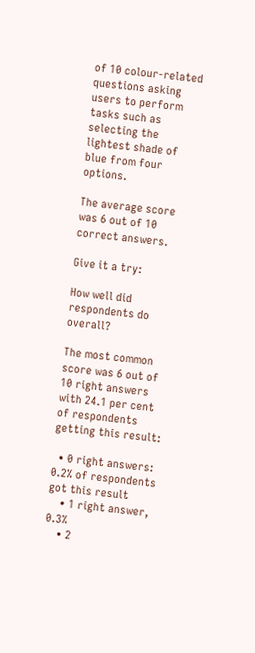of 10 colour-related questions asking users to perform tasks such as selecting the lightest shade of blue from four options.

The average score was 6 out of 10 correct answers.

Give it a try:

How well did respondents do overall?

The most common score was 6 out of 10 right answers with 24.1 per cent of respondents getting this result:

  • 0 right answers: 0.2% of respondents got this result
    • 1 right answer, 0.3%
    • 2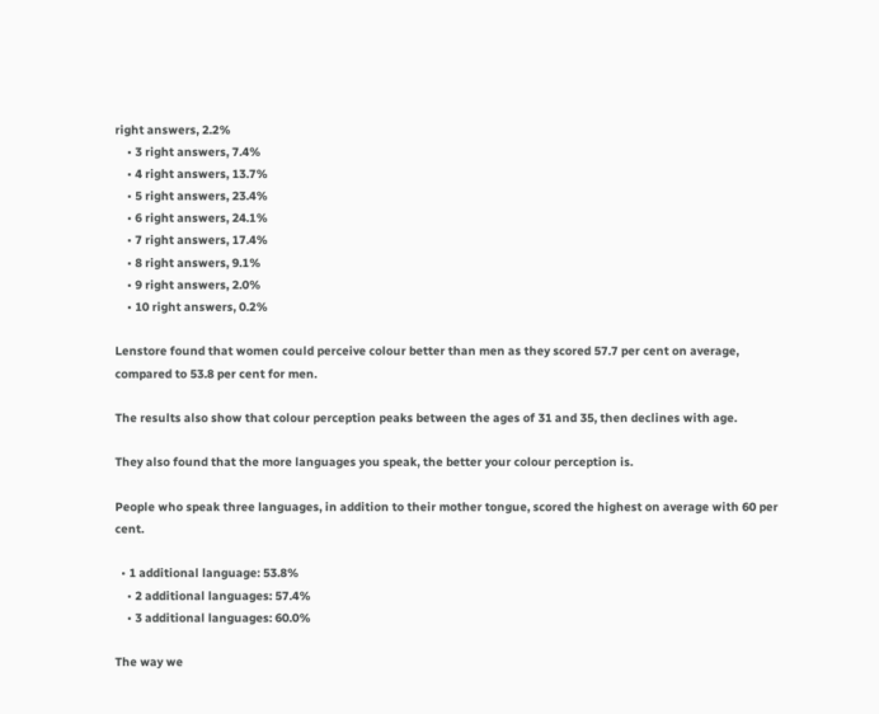right answers, 2.2%
    • 3 right answers, 7.4%
    • 4 right answers, 13.7%
    • 5 right answers, 23.4%
    • 6 right answers, 24.1%
    • 7 right answers, 17.4%
    • 8 right answers, 9.1%
    • 9 right answers, 2.0%
    • 10 right answers, 0.2%

Lenstore found that women could perceive colour better than men as they scored 57.7 per cent on average, compared to 53.8 per cent for men.

The results also show that colour perception peaks between the ages of 31 and 35, then declines with age.

They also found that the more languages you speak, the better your colour perception is.

People who speak three languages, in addition to their mother tongue, scored the highest on average with 60 per cent.

  • 1 additional language: 53.8%
    • 2 additional languages: 57.4%
    • 3 additional languages: 60.0%

The way we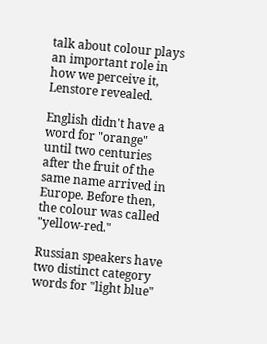talk about colour plays an important role in how we perceive it, Lenstore revealed.

English didn't have a word for "orange" until two centuries after the fruit of the same name arrived in Europe. Before then, the colour was called "yellow-red."

Russian speakers have two distinct category words for "light blue"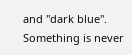and "dark blue". Something is never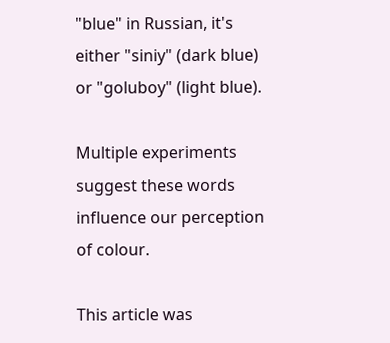"blue" in Russian, it's either "siniy" (dark blue) or "goluboy" (light blue).

Multiple experiments suggest these words influence our perception of colour.

This article was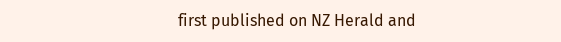first published on NZ Herald and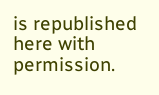is republished here with permission.